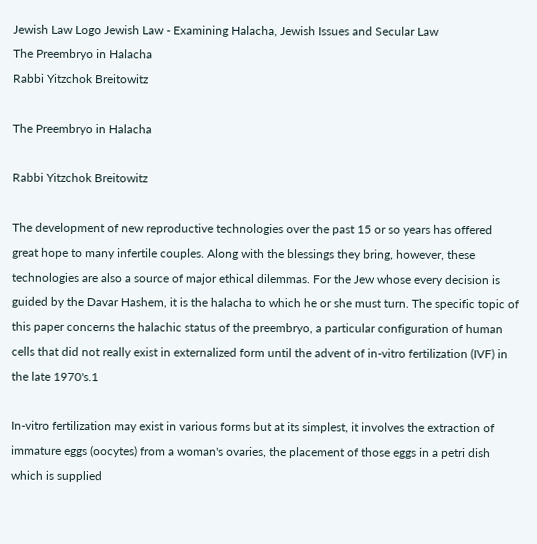Jewish Law Logo Jewish Law - Examining Halacha, Jewish Issues and Secular Law
The Preembryo in Halacha
Rabbi Yitzchok Breitowitz

The Preembryo in Halacha

Rabbi Yitzchok Breitowitz

The development of new reproductive technologies over the past 15 or so years has offered great hope to many infertile couples. Along with the blessings they bring, however, these technologies are also a source of major ethical dilemmas. For the Jew whose every decision is guided by the Davar Hashem, it is the halacha to which he or she must turn. The specific topic of this paper concerns the halachic status of the preembryo, a particular configuration of human cells that did not really exist in externalized form until the advent of in-vitro fertilization (IVF) in the late 1970's.1

In-vitro fertilization may exist in various forms but at its simplest, it involves the extraction of immature eggs (oocytes) from a woman's ovaries, the placement of those eggs in a petri dish which is supplied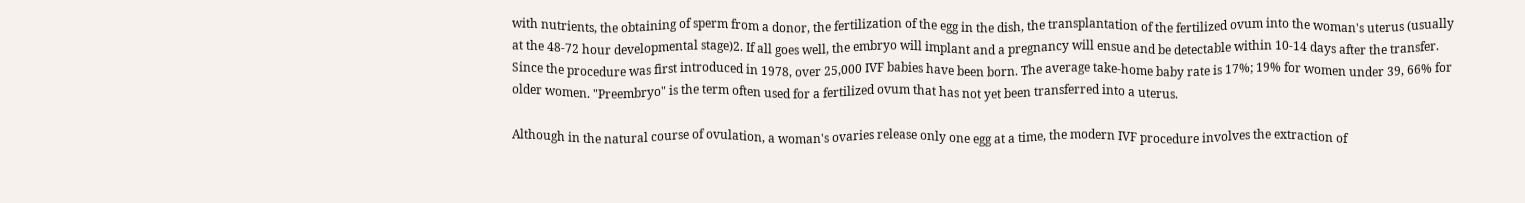with nutrients, the obtaining of sperm from a donor, the fertilization of the egg in the dish, the transplantation of the fertilized ovum into the woman's uterus (usually at the 48-72 hour developmental stage)2. If all goes well, the embryo will implant and a pregnancy will ensue and be detectable within 10-14 days after the transfer. Since the procedure was first introduced in 1978, over 25,000 IVF babies have been born. The average take-home baby rate is 17%; 19% for women under 39, 66% for older women. "Preembryo" is the term often used for a fertilized ovum that has not yet been transferred into a uterus.

Although in the natural course of ovulation, a woman's ovaries release only one egg at a time, the modern IVF procedure involves the extraction of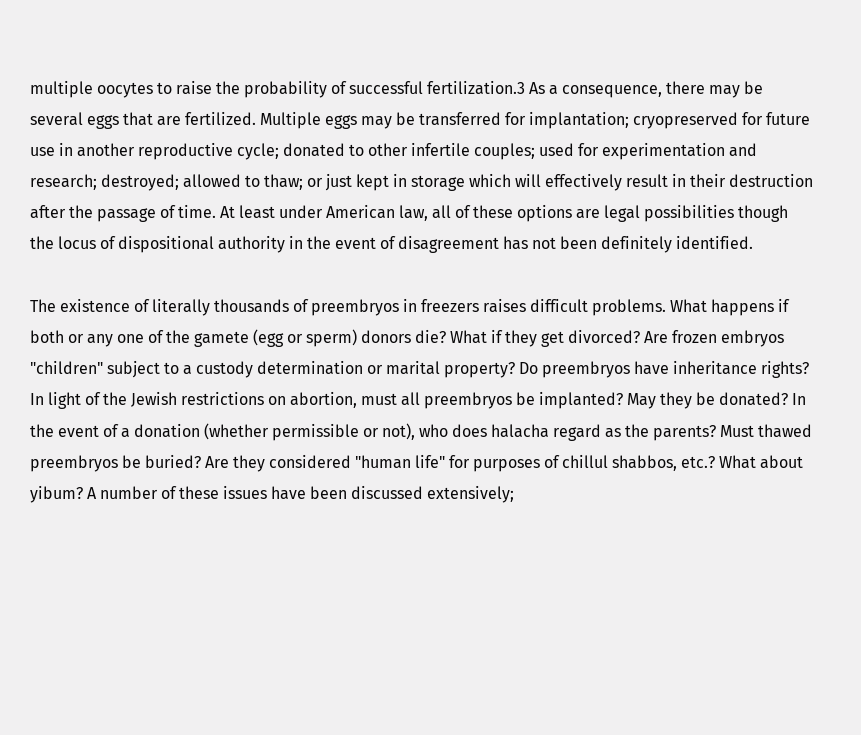multiple oocytes to raise the probability of successful fertilization.3 As a consequence, there may be several eggs that are fertilized. Multiple eggs may be transferred for implantation; cryopreserved for future use in another reproductive cycle; donated to other infertile couples; used for experimentation and research; destroyed; allowed to thaw; or just kept in storage which will effectively result in their destruction after the passage of time. At least under American law, all of these options are legal possibilities though the locus of dispositional authority in the event of disagreement has not been definitely identified.

The existence of literally thousands of preembryos in freezers raises difficult problems. What happens if both or any one of the gamete (egg or sperm) donors die? What if they get divorced? Are frozen embryos "children" subject to a custody determination or marital property? Do preembryos have inheritance rights? In light of the Jewish restrictions on abortion, must all preembryos be implanted? May they be donated? In the event of a donation (whether permissible or not), who does halacha regard as the parents? Must thawed preembryos be buried? Are they considered "human life" for purposes of chillul shabbos, etc.? What about yibum? A number of these issues have been discussed extensively;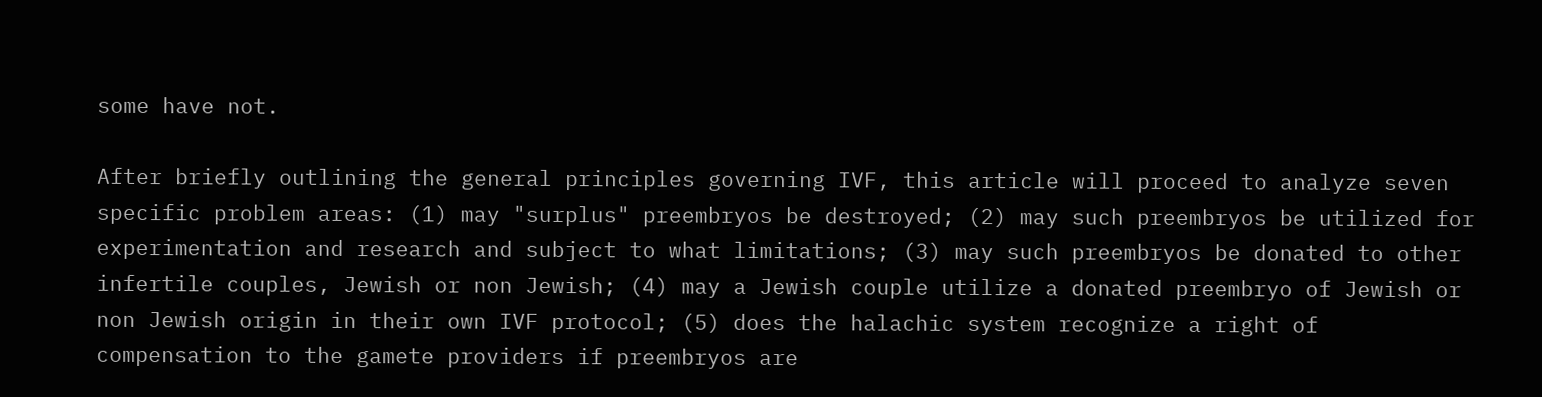some have not.

After briefly outlining the general principles governing IVF, this article will proceed to analyze seven specific problem areas: (1) may "surplus" preembryos be destroyed; (2) may such preembryos be utilized for experimentation and research and subject to what limitations; (3) may such preembryos be donated to other infertile couples, Jewish or non Jewish; (4) may a Jewish couple utilize a donated preembryo of Jewish or non Jewish origin in their own IVF protocol; (5) does the halachic system recognize a right of compensation to the gamete providers if preembryos are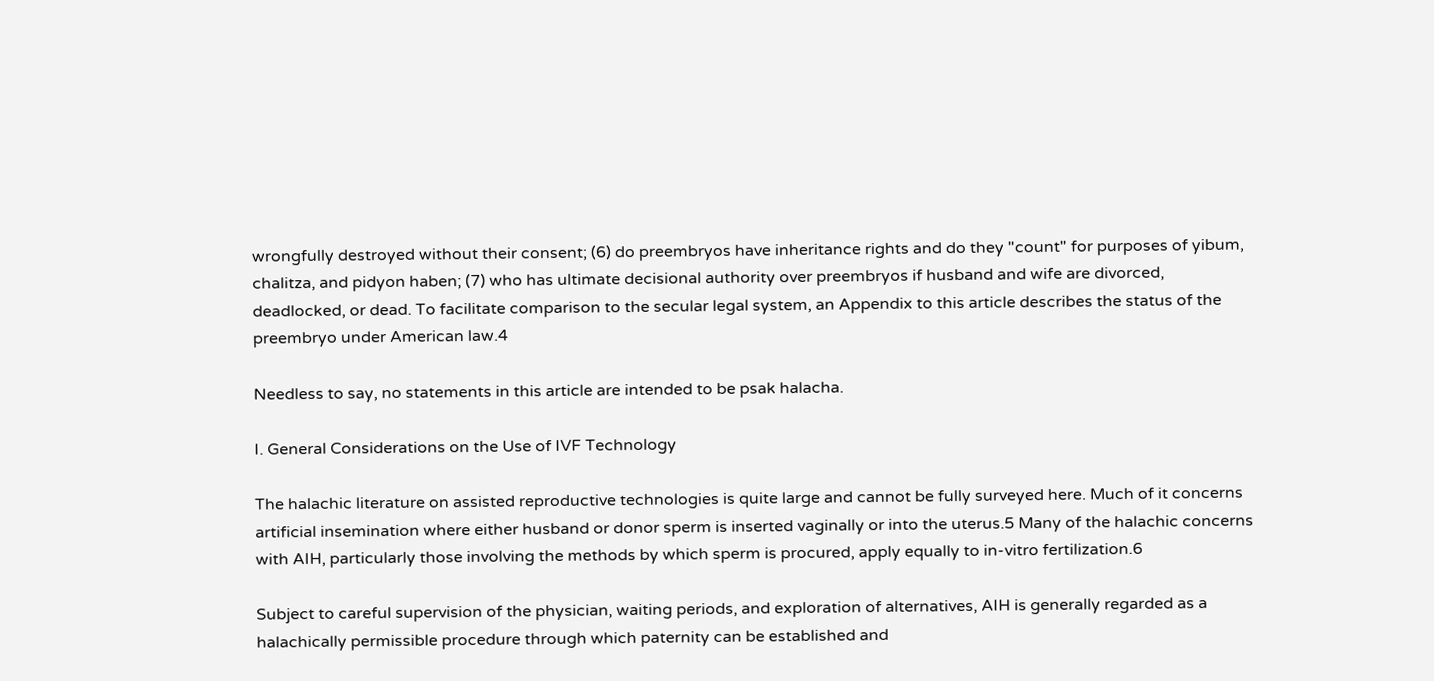wrongfully destroyed without their consent; (6) do preembryos have inheritance rights and do they "count" for purposes of yibum, chalitza, and pidyon haben; (7) who has ultimate decisional authority over preembryos if husband and wife are divorced, deadlocked, or dead. To facilitate comparison to the secular legal system, an Appendix to this article describes the status of the preembryo under American law.4

Needless to say, no statements in this article are intended to be psak halacha.

I. General Considerations on the Use of IVF Technology

The halachic literature on assisted reproductive technologies is quite large and cannot be fully surveyed here. Much of it concerns artificial insemination where either husband or donor sperm is inserted vaginally or into the uterus.5 Many of the halachic concerns with AIH, particularly those involving the methods by which sperm is procured, apply equally to in-vitro fertilization.6

Subject to careful supervision of the physician, waiting periods, and exploration of alternatives, AIH is generally regarded as a halachically permissible procedure through which paternity can be established and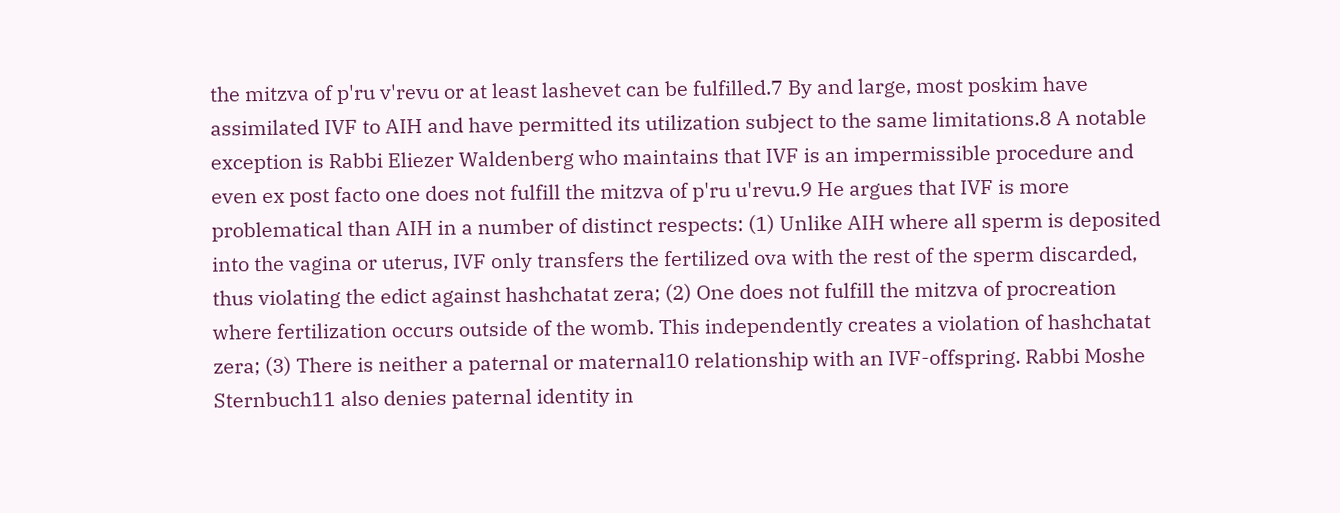the mitzva of p'ru v'revu or at least lashevet can be fulfilled.7 By and large, most poskim have assimilated IVF to AIH and have permitted its utilization subject to the same limitations.8 A notable exception is Rabbi Eliezer Waldenberg who maintains that IVF is an impermissible procedure and even ex post facto one does not fulfill the mitzva of p'ru u'revu.9 He argues that IVF is more problematical than AIH in a number of distinct respects: (1) Unlike AIH where all sperm is deposited into the vagina or uterus, IVF only transfers the fertilized ova with the rest of the sperm discarded, thus violating the edict against hashchatat zera; (2) One does not fulfill the mitzva of procreation where fertilization occurs outside of the womb. This independently creates a violation of hashchatat zera; (3) There is neither a paternal or maternal10 relationship with an IVF-offspring. Rabbi Moshe Sternbuch11 also denies paternal identity in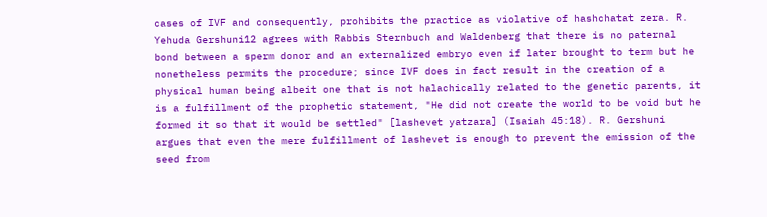cases of IVF and consequently, prohibits the practice as violative of hashchatat zera. R. Yehuda Gershuni12 agrees with Rabbis Sternbuch and Waldenberg that there is no paternal bond between a sperm donor and an externalized embryo even if later brought to term but he nonetheless permits the procedure; since IVF does in fact result in the creation of a physical human being albeit one that is not halachically related to the genetic parents, it is a fulfillment of the prophetic statement, "He did not create the world to be void but he formed it so that it would be settled" [lashevet yatzara] (Isaiah 45:18). R. Gershuni argues that even the mere fulfillment of lashevet is enough to prevent the emission of the seed from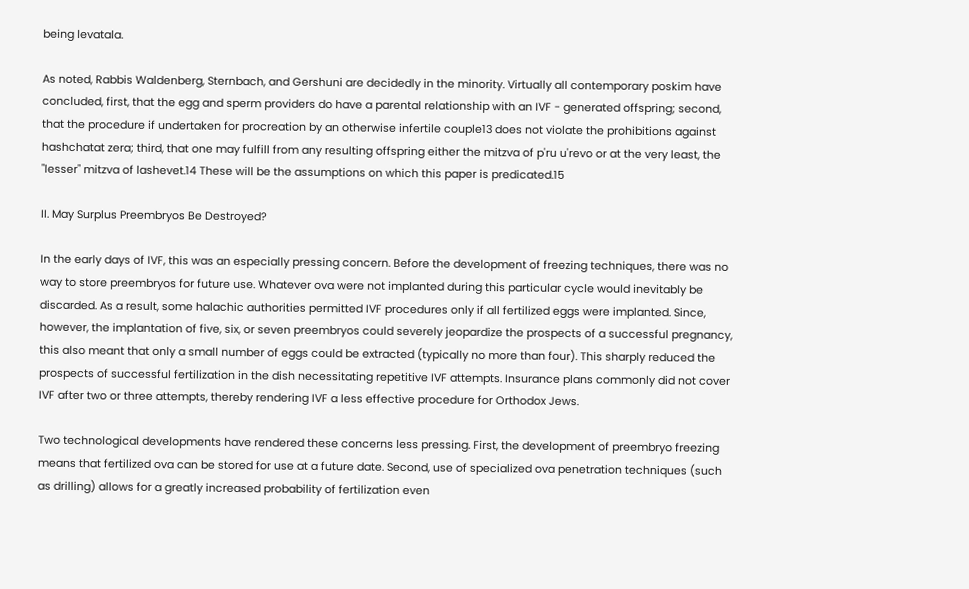being levatala.

As noted, Rabbis Waldenberg, Sternbach, and Gershuni are decidedly in the minority. Virtually all contemporary poskim have concluded, first, that the egg and sperm providers do have a parental relationship with an IVF - generated offspring; second, that the procedure if undertaken for procreation by an otherwise infertile couple13 does not violate the prohibitions against hashchatat zera; third, that one may fulfill from any resulting offspring either the mitzva of p'ru u'revo or at the very least, the "lesser" mitzva of lashevet.14 These will be the assumptions on which this paper is predicated.15

II. May Surplus Preembryos Be Destroyed?

In the early days of IVF, this was an especially pressing concern. Before the development of freezing techniques, there was no way to store preembryos for future use. Whatever ova were not implanted during this particular cycle would inevitably be discarded. As a result, some halachic authorities permitted IVF procedures only if all fertilized eggs were implanted. Since, however, the implantation of five, six, or seven preembryos could severely jeopardize the prospects of a successful pregnancy, this also meant that only a small number of eggs could be extracted (typically no more than four). This sharply reduced the prospects of successful fertilization in the dish necessitating repetitive IVF attempts. Insurance plans commonly did not cover IVF after two or three attempts, thereby rendering IVF a less effective procedure for Orthodox Jews.

Two technological developments have rendered these concerns less pressing. First, the development of preembryo freezing means that fertilized ova can be stored for use at a future date. Second, use of specialized ova penetration techniques (such as drilling) allows for a greatly increased probability of fertilization even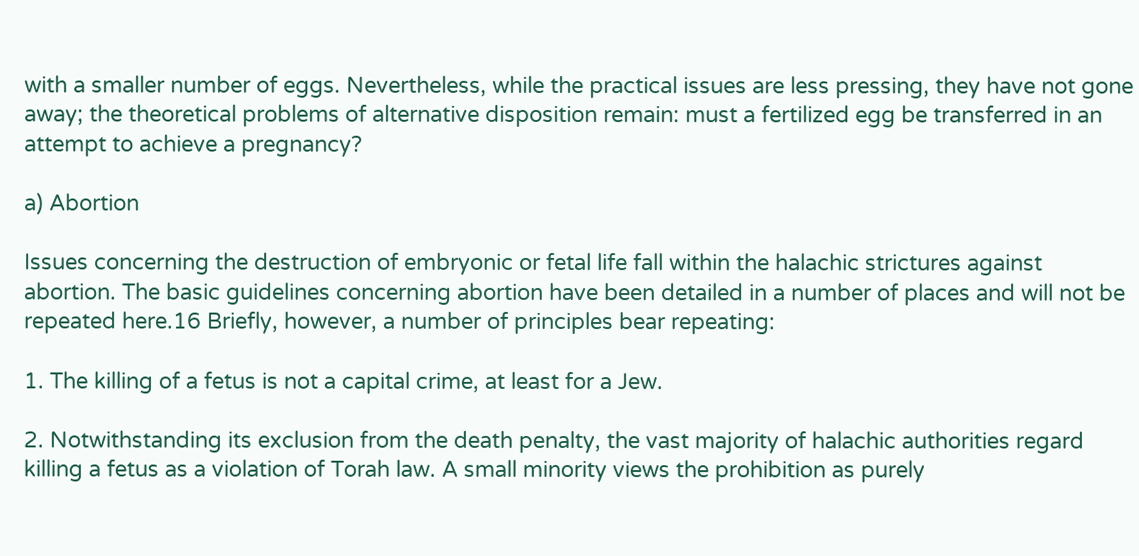with a smaller number of eggs. Nevertheless, while the practical issues are less pressing, they have not gone away; the theoretical problems of alternative disposition remain: must a fertilized egg be transferred in an attempt to achieve a pregnancy?

a) Abortion

Issues concerning the destruction of embryonic or fetal life fall within the halachic strictures against abortion. The basic guidelines concerning abortion have been detailed in a number of places and will not be repeated here.16 Briefly, however, a number of principles bear repeating:

1. The killing of a fetus is not a capital crime, at least for a Jew.

2. Notwithstanding its exclusion from the death penalty, the vast majority of halachic authorities regard killing a fetus as a violation of Torah law. A small minority views the prohibition as purely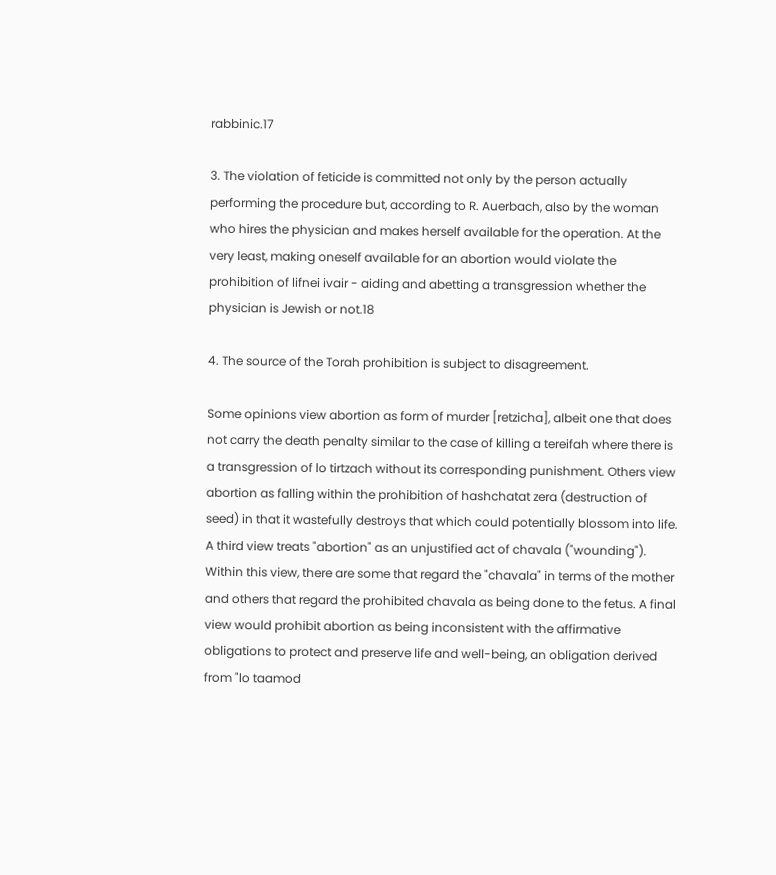rabbinic.17

3. The violation of feticide is committed not only by the person actually performing the procedure but, according to R. Auerbach, also by the woman who hires the physician and makes herself available for the operation. At the very least, making oneself available for an abortion would violate the prohibition of lifnei ivair - aiding and abetting a transgression whether the physician is Jewish or not.18

4. The source of the Torah prohibition is subject to disagreement.

Some opinions view abortion as form of murder [retzicha], albeit one that does not carry the death penalty similar to the case of killing a tereifah where there is a transgression of lo tirtzach without its corresponding punishment. Others view abortion as falling within the prohibition of hashchatat zera (destruction of seed) in that it wastefully destroys that which could potentially blossom into life. A third view treats "abortion" as an unjustified act of chavala ("wounding"). Within this view, there are some that regard the "chavala" in terms of the mother and others that regard the prohibited chavala as being done to the fetus. A final view would prohibit abortion as being inconsistent with the affirmative obligations to protect and preserve life and well-being, an obligation derived from "lo taamod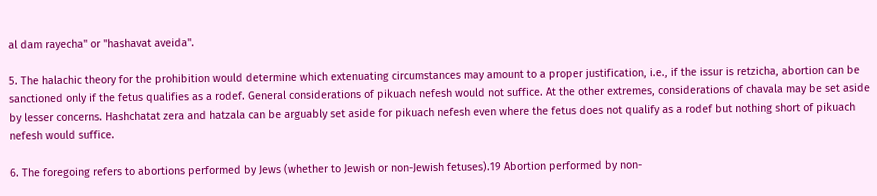al dam rayecha" or "hashavat aveida".

5. The halachic theory for the prohibition would determine which extenuating circumstances may amount to a proper justification, i.e., if the issur is retzicha, abortion can be sanctioned only if the fetus qualifies as a rodef. General considerations of pikuach nefesh would not suffice. At the other extremes, considerations of chavala may be set aside by lesser concerns. Hashchatat zera and hatzala can be arguably set aside for pikuach nefesh even where the fetus does not qualify as a rodef but nothing short of pikuach nefesh would suffice.

6. The foregoing refers to abortions performed by Jews (whether to Jewish or non-Jewish fetuses).19 Abortion performed by non-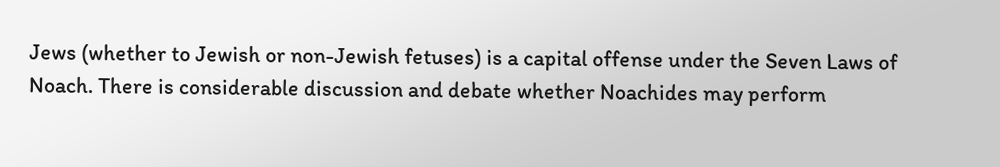Jews (whether to Jewish or non-Jewish fetuses) is a capital offense under the Seven Laws of Noach. There is considerable discussion and debate whether Noachides may perform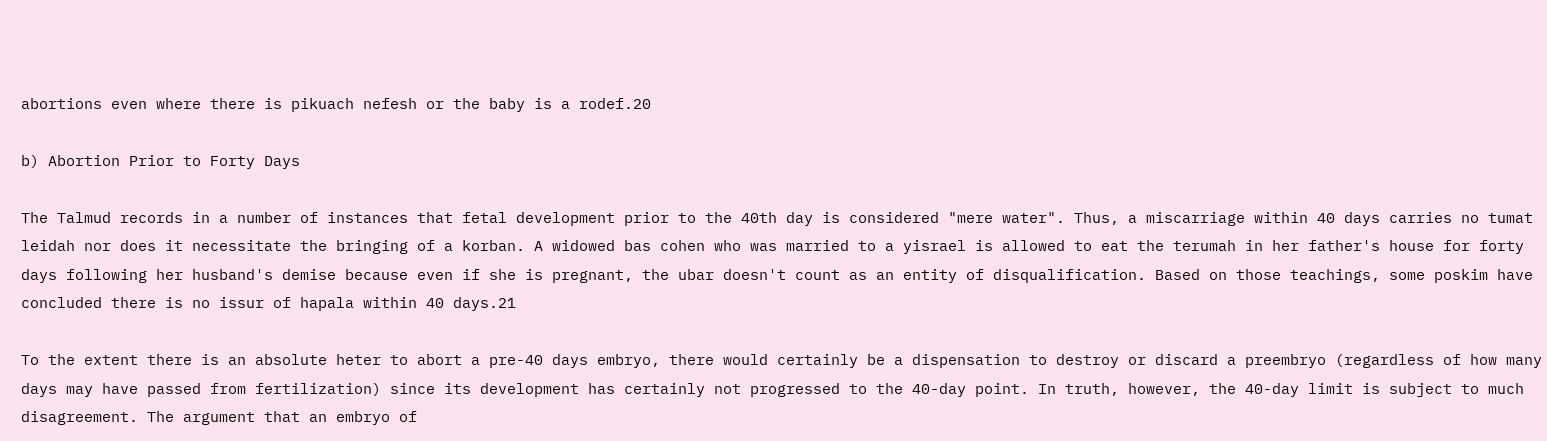abortions even where there is pikuach nefesh or the baby is a rodef.20

b) Abortion Prior to Forty Days

The Talmud records in a number of instances that fetal development prior to the 40th day is considered "mere water". Thus, a miscarriage within 40 days carries no tumat leidah nor does it necessitate the bringing of a korban. A widowed bas cohen who was married to a yisrael is allowed to eat the terumah in her father's house for forty days following her husband's demise because even if she is pregnant, the ubar doesn't count as an entity of disqualification. Based on those teachings, some poskim have concluded there is no issur of hapala within 40 days.21

To the extent there is an absolute heter to abort a pre-40 days embryo, there would certainly be a dispensation to destroy or discard a preembryo (regardless of how many days may have passed from fertilization) since its development has certainly not progressed to the 40-day point. In truth, however, the 40-day limit is subject to much disagreement. The argument that an embryo of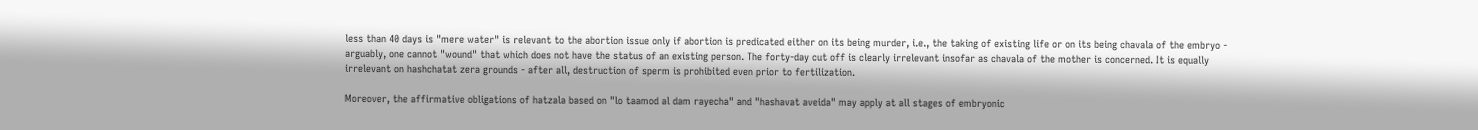less than 40 days is "mere water" is relevant to the abortion issue only if abortion is predicated either on its being murder, i.e., the taking of existing life or on its being chavala of the embryo - arguably, one cannot "wound" that which does not have the status of an existing person. The forty-day cut off is clearly irrelevant insofar as chavala of the mother is concerned. It is equally irrelevant on hashchatat zera grounds - after all, destruction of sperm is prohibited even prior to fertilization.

Moreover, the affirmative obligations of hatzala based on "lo taamod al dam rayecha" and "hashavat aveida" may apply at all stages of embryonic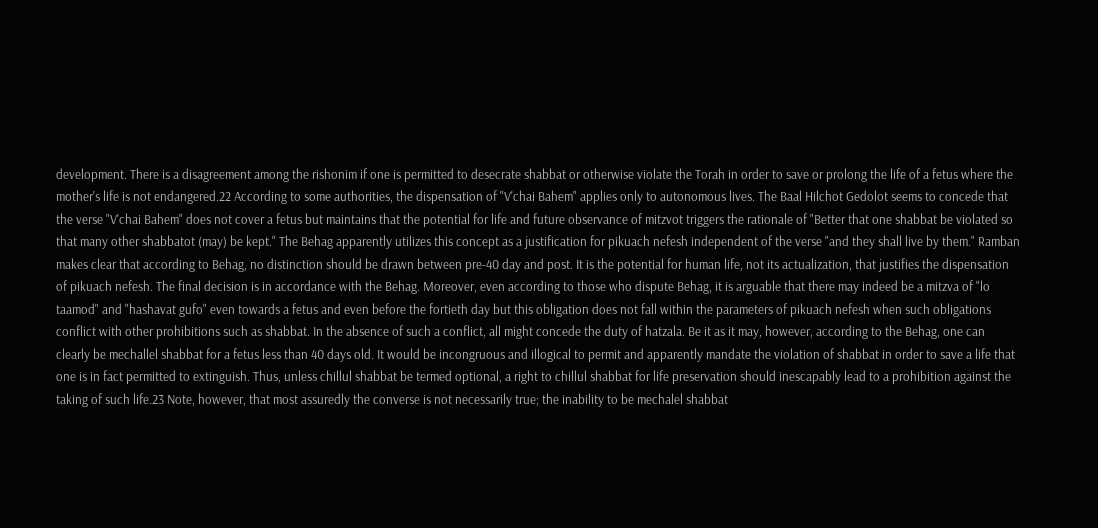development. There is a disagreement among the rishonim if one is permitted to desecrate shabbat or otherwise violate the Torah in order to save or prolong the life of a fetus where the mother's life is not endangered.22 According to some authorities, the dispensation of "V'chai Bahem" applies only to autonomous lives. The Baal Hilchot Gedolot seems to concede that the verse "V'chai Bahem" does not cover a fetus but maintains that the potential for life and future observance of mitzvot triggers the rationale of "Better that one shabbat be violated so that many other shabbatot (may) be kept." The Behag apparently utilizes this concept as a justification for pikuach nefesh independent of the verse "and they shall live by them." Ramban makes clear that according to Behag, no distinction should be drawn between pre-40 day and post. It is the potential for human life, not its actualization, that justifies the dispensation of pikuach nefesh. The final decision is in accordance with the Behag. Moreover, even according to those who dispute Behag, it is arguable that there may indeed be a mitzva of "lo taamod" and "hashavat gufo" even towards a fetus and even before the fortieth day but this obligation does not fall within the parameters of pikuach nefesh when such obligations conflict with other prohibitions such as shabbat. In the absence of such a conflict, all might concede the duty of hatzala. Be it as it may, however, according to the Behag, one can clearly be mechallel shabbat for a fetus less than 40 days old. It would be incongruous and illogical to permit and apparently mandate the violation of shabbat in order to save a life that one is in fact permitted to extinguish. Thus, unless chillul shabbat be termed optional, a right to chillul shabbat for life preservation should inescapably lead to a prohibition against the taking of such life.23 Note, however, that most assuredly the converse is not necessarily true; the inability to be mechalel shabbat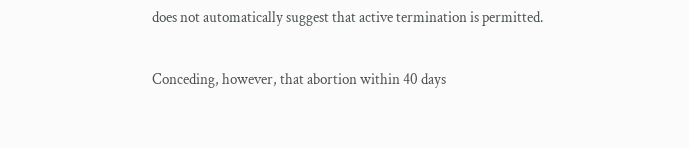does not automatically suggest that active termination is permitted.

Conceding, however, that abortion within 40 days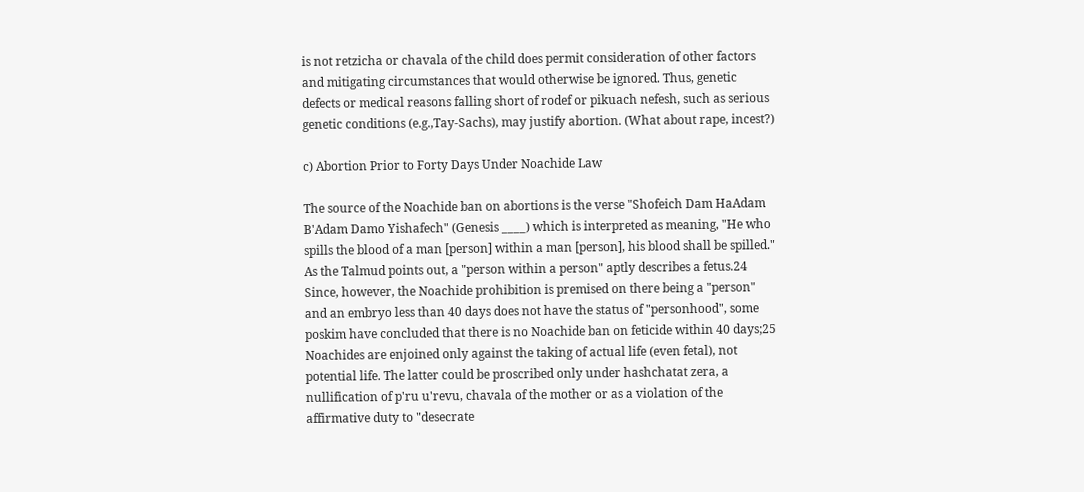is not retzicha or chavala of the child does permit consideration of other factors and mitigating circumstances that would otherwise be ignored. Thus, genetic defects or medical reasons falling short of rodef or pikuach nefesh, such as serious genetic conditions (e.g.,Tay-Sachs), may justify abortion. (What about rape, incest?)

c) Abortion Prior to Forty Days Under Noachide Law

The source of the Noachide ban on abortions is the verse "Shofeich Dam HaAdam B'Adam Damo Yishafech" (Genesis ____) which is interpreted as meaning, "He who spills the blood of a man [person] within a man [person], his blood shall be spilled." As the Talmud points out, a "person within a person" aptly describes a fetus.24 Since, however, the Noachide prohibition is premised on there being a "person" and an embryo less than 40 days does not have the status of "personhood", some poskim have concluded that there is no Noachide ban on feticide within 40 days;25 Noachides are enjoined only against the taking of actual life (even fetal), not potential life. The latter could be proscribed only under hashchatat zera, a nullification of p'ru u'revu, chavala of the mother or as a violation of the affirmative duty to "desecrate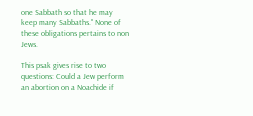one Sabbath so that he may keep many Sabbaths." None of these obligations pertains to non Jews.

This psak gives rise to two questions: Could a Jew perform an abortion on a Noachide if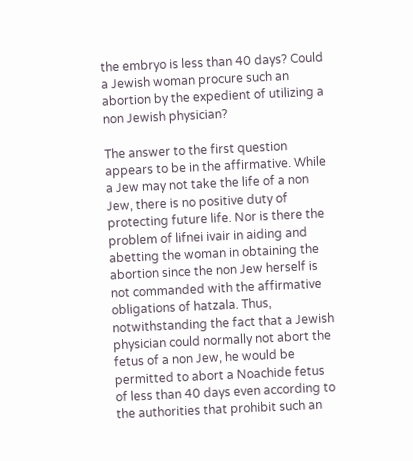the embryo is less than 40 days? Could a Jewish woman procure such an abortion by the expedient of utilizing a non Jewish physician?

The answer to the first question appears to be in the affirmative. While a Jew may not take the life of a non Jew, there is no positive duty of protecting future life. Nor is there the problem of lifnei ivair in aiding and abetting the woman in obtaining the abortion since the non Jew herself is not commanded with the affirmative obligations of hatzala. Thus, notwithstanding the fact that a Jewish physician could normally not abort the fetus of a non Jew, he would be permitted to abort a Noachide fetus of less than 40 days even according to the authorities that prohibit such an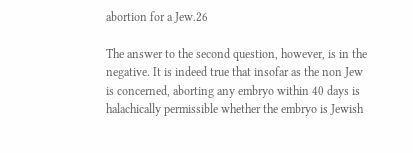abortion for a Jew.26

The answer to the second question, however, is in the negative. It is indeed true that insofar as the non Jew is concerned, aborting any embryo within 40 days is halachically permissible whether the embryo is Jewish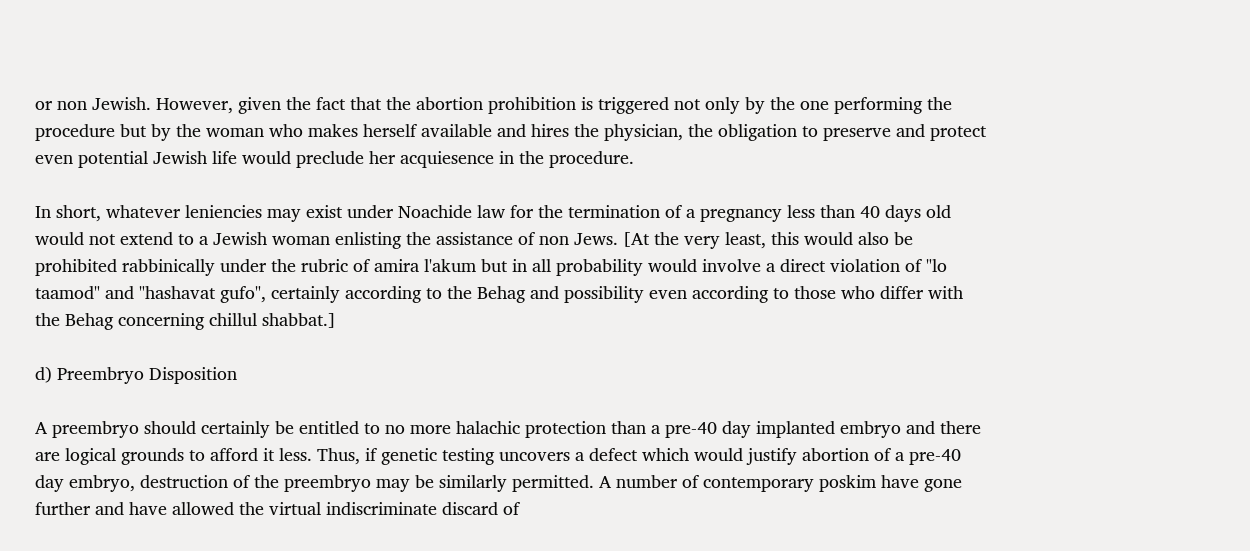or non Jewish. However, given the fact that the abortion prohibition is triggered not only by the one performing the procedure but by the woman who makes herself available and hires the physician, the obligation to preserve and protect even potential Jewish life would preclude her acquiesence in the procedure.

In short, whatever leniencies may exist under Noachide law for the termination of a pregnancy less than 40 days old would not extend to a Jewish woman enlisting the assistance of non Jews. [At the very least, this would also be prohibited rabbinically under the rubric of amira l'akum but in all probability would involve a direct violation of "lo taamod" and "hashavat gufo", certainly according to the Behag and possibility even according to those who differ with the Behag concerning chillul shabbat.]

d) Preembryo Disposition

A preembryo should certainly be entitled to no more halachic protection than a pre-40 day implanted embryo and there are logical grounds to afford it less. Thus, if genetic testing uncovers a defect which would justify abortion of a pre-40 day embryo, destruction of the preembryo may be similarly permitted. A number of contemporary poskim have gone further and have allowed the virtual indiscriminate discard of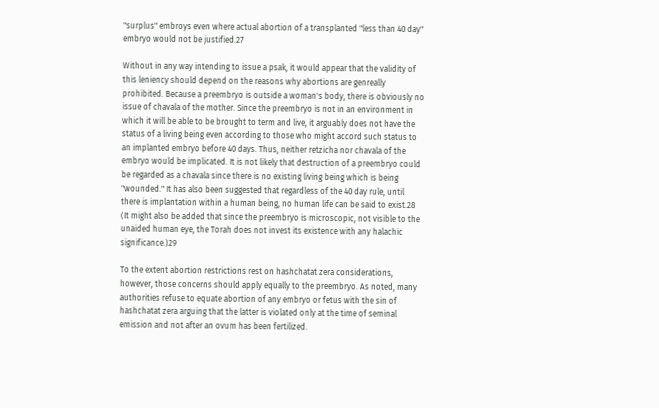"surplus" embroys even where actual abortion of a transplanted "less than 40 day" embryo would not be justified.27

Without in any way intending to issue a psak, it would appear that the validity of this leniency should depend on the reasons why abortions are genreally prohibited. Because a preembryo is outside a woman's body, there is obviously no issue of chavala of the mother. Since the preembryo is not in an environment in which it will be able to be brought to term and live, it arguably does not have the status of a living being even according to those who might accord such status to an implanted embryo before 40 days. Thus, neither retzicha nor chavala of the embryo would be implicated. It is not likely that destruction of a preembryo could be regarded as a chavala since there is no existing living being which is being "wounded." It has also been suggested that regardless of the 40 day rule, until there is implantation within a human being, no human life can be said to exist.28 (It might also be added that since the preembryo is microscopic, not visible to the unaided human eye, the Torah does not invest its existence with any halachic significance.)29

To the extent abortion restrictions rest on hashchatat zera considerations, however, those concerns should apply equally to the preembryo. As noted, many authorities refuse to equate abortion of any embryo or fetus with the sin of hashchatat zera arguing that the latter is violated only at the time of seminal emission and not after an ovum has been fertilized.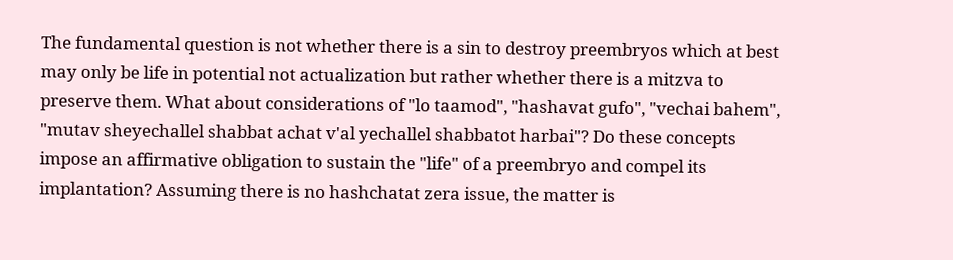The fundamental question is not whether there is a sin to destroy preembryos which at best may only be life in potential not actualization but rather whether there is a mitzva to preserve them. What about considerations of "lo taamod", "hashavat gufo", "vechai bahem", "mutav sheyechallel shabbat achat v'al yechallel shabbatot harbai"? Do these concepts impose an affirmative obligation to sustain the "life" of a preembryo and compel its implantation? Assuming there is no hashchatat zera issue, the matter is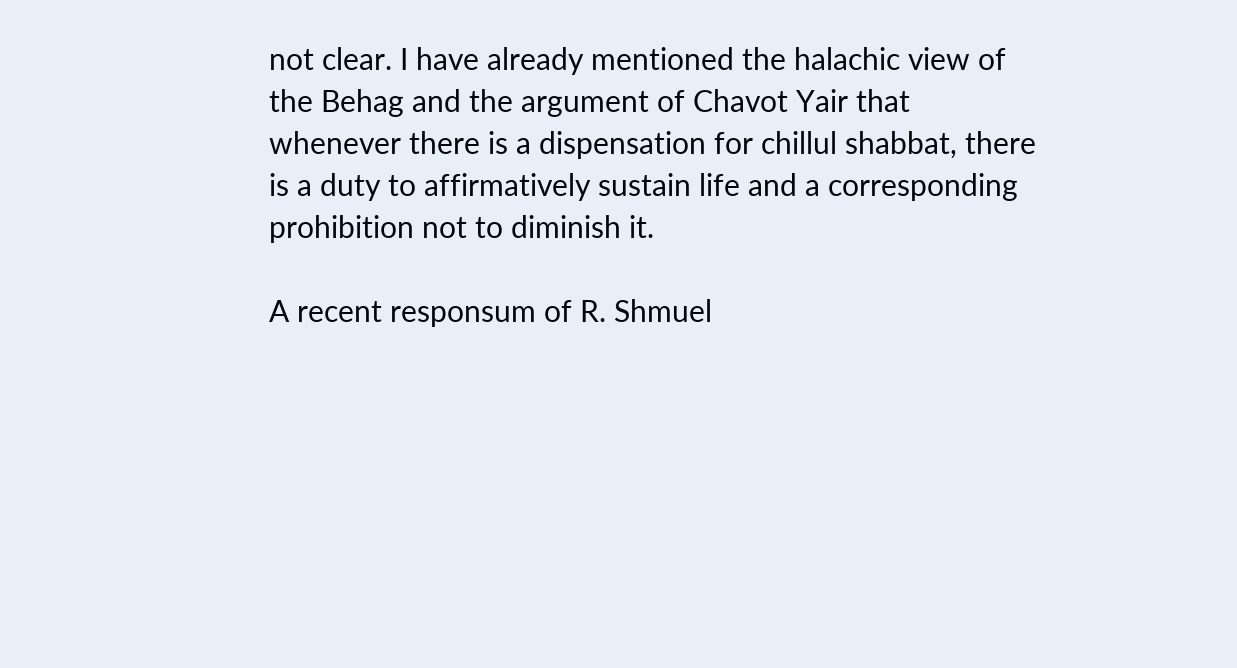not clear. I have already mentioned the halachic view of the Behag and the argument of Chavot Yair that whenever there is a dispensation for chillul shabbat, there is a duty to affirmatively sustain life and a corresponding prohibition not to diminish it.

A recent responsum of R. Shmuel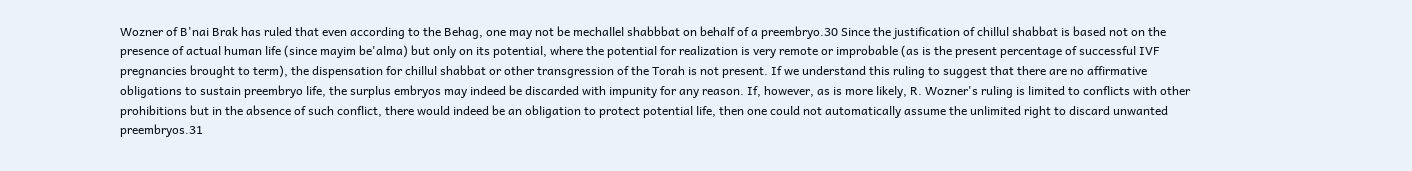Wozner of B'nai Brak has ruled that even according to the Behag, one may not be mechallel shabbbat on behalf of a preembryo.30 Since the justification of chillul shabbat is based not on the presence of actual human life (since mayim be'alma) but only on its potential, where the potential for realization is very remote or improbable (as is the present percentage of successful IVF pregnancies brought to term), the dispensation for chillul shabbat or other transgression of the Torah is not present. If we understand this ruling to suggest that there are no affirmative obligations to sustain preembryo life, the surplus embryos may indeed be discarded with impunity for any reason. If, however, as is more likely, R. Wozner's ruling is limited to conflicts with other prohibitions but in the absence of such conflict, there would indeed be an obligation to protect potential life, then one could not automatically assume the unlimited right to discard unwanted preembryos.31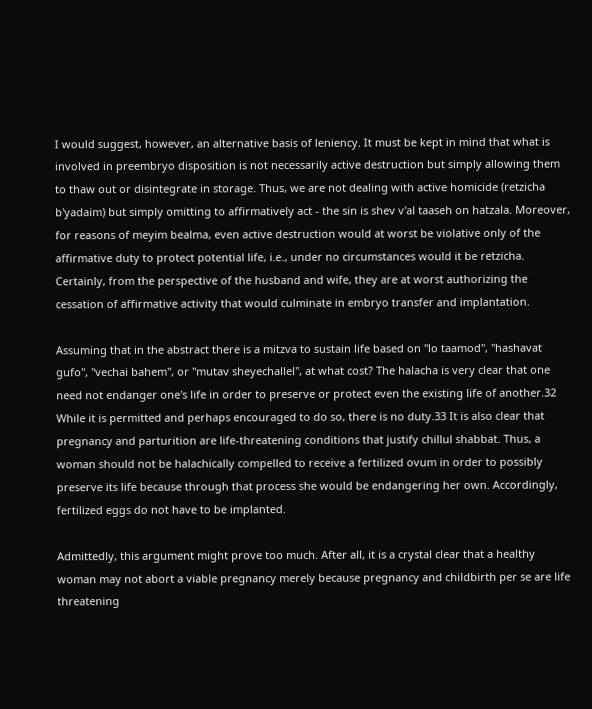I would suggest, however, an alternative basis of leniency. It must be kept in mind that what is involved in preembryo disposition is not necessarily active destruction but simply allowing them to thaw out or disintegrate in storage. Thus, we are not dealing with active homicide (retzicha b'yadaim) but simply omitting to affirmatively act - the sin is shev v'al taaseh on hatzala. Moreover, for reasons of meyim bealma, even active destruction would at worst be violative only of the affirmative duty to protect potential life, i.e., under no circumstances would it be retzicha. Certainly, from the perspective of the husband and wife, they are at worst authorizing the cessation of affirmative activity that would culminate in embryo transfer and implantation.

Assuming that in the abstract there is a mitzva to sustain life based on "lo taamod", "hashavat gufo", "vechai bahem", or "mutav sheyechallel", at what cost? The halacha is very clear that one need not endanger one's life in order to preserve or protect even the existing life of another.32 While it is permitted and perhaps encouraged to do so, there is no duty.33 It is also clear that pregnancy and parturition are life-threatening conditions that justify chillul shabbat. Thus, a woman should not be halachically compelled to receive a fertilized ovum in order to possibly preserve its life because through that process she would be endangering her own. Accordingly, fertilized eggs do not have to be implanted.

Admittedly, this argument might prove too much. After all, it is a crystal clear that a healthy woman may not abort a viable pregnancy merely because pregnancy and childbirth per se are life threatening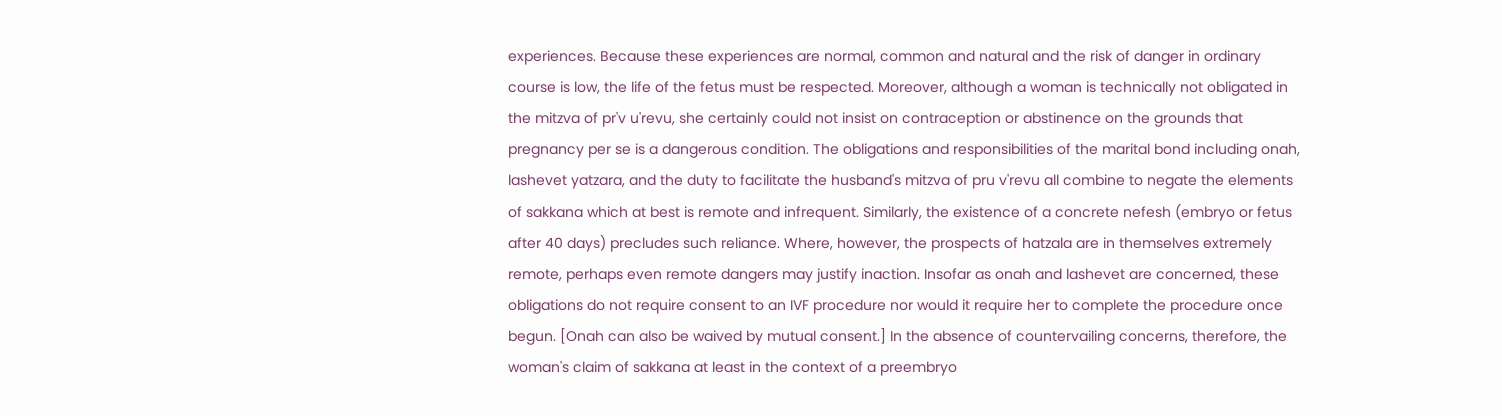experiences. Because these experiences are normal, common and natural and the risk of danger in ordinary course is low, the life of the fetus must be respected. Moreover, although a woman is technically not obligated in the mitzva of pr'v u'revu, she certainly could not insist on contraception or abstinence on the grounds that pregnancy per se is a dangerous condition. The obligations and responsibilities of the marital bond including onah, lashevet yatzara, and the duty to facilitate the husband's mitzva of pru v'revu all combine to negate the elements of sakkana which at best is remote and infrequent. Similarly, the existence of a concrete nefesh (embryo or fetus after 40 days) precludes such reliance. Where, however, the prospects of hatzala are in themselves extremely remote, perhaps even remote dangers may justify inaction. Insofar as onah and lashevet are concerned, these obligations do not require consent to an IVF procedure nor would it require her to complete the procedure once begun. [Onah can also be waived by mutual consent.] In the absence of countervailing concerns, therefore, the woman's claim of sakkana at least in the context of a preembryo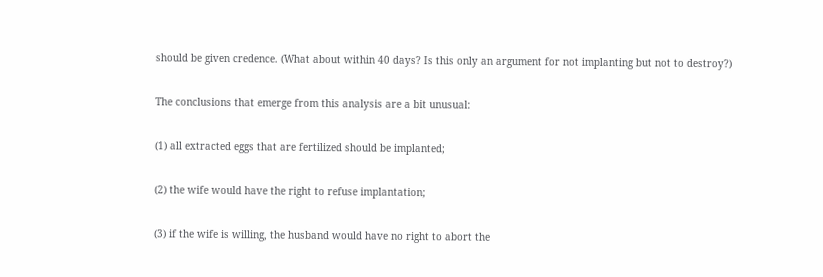should be given credence. (What about within 40 days? Is this only an argument for not implanting but not to destroy?)

The conclusions that emerge from this analysis are a bit unusual:

(1) all extracted eggs that are fertilized should be implanted;

(2) the wife would have the right to refuse implantation;

(3) if the wife is willing, the husband would have no right to abort the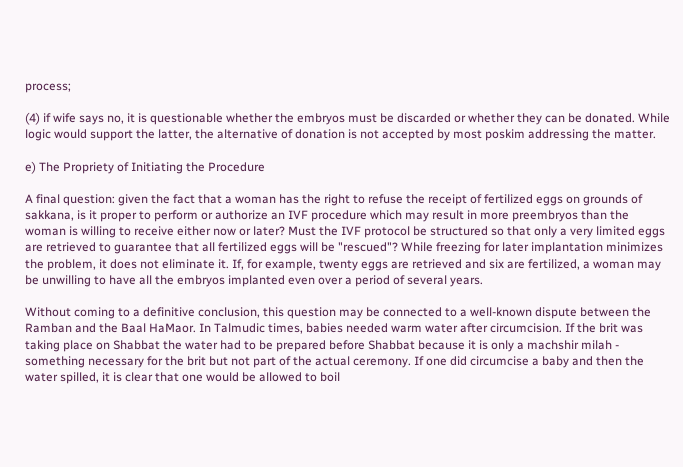process;

(4) if wife says no, it is questionable whether the embryos must be discarded or whether they can be donated. While logic would support the latter, the alternative of donation is not accepted by most poskim addressing the matter.

e) The Propriety of Initiating the Procedure

A final question: given the fact that a woman has the right to refuse the receipt of fertilized eggs on grounds of sakkana, is it proper to perform or authorize an IVF procedure which may result in more preembryos than the woman is willing to receive either now or later? Must the IVF protocol be structured so that only a very limited eggs are retrieved to guarantee that all fertilized eggs will be "rescued"? While freezing for later implantation minimizes the problem, it does not eliminate it. If, for example, twenty eggs are retrieved and six are fertilized, a woman may be unwilling to have all the embryos implanted even over a period of several years.

Without coming to a definitive conclusion, this question may be connected to a well-known dispute between the Ramban and the Baal HaMaor. In Talmudic times, babies needed warm water after circumcision. If the brit was taking place on Shabbat the water had to be prepared before Shabbat because it is only a machshir milah - something necessary for the brit but not part of the actual ceremony. If one did circumcise a baby and then the water spilled, it is clear that one would be allowed to boil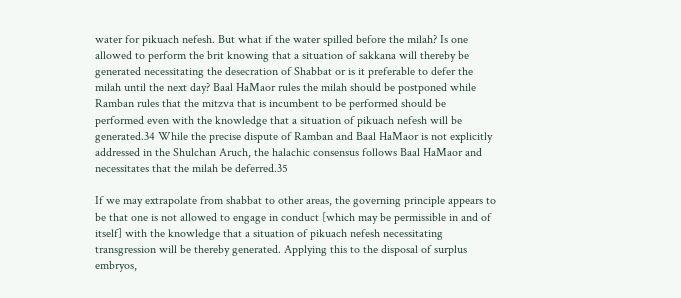water for pikuach nefesh. But what if the water spilled before the milah? Is one allowed to perform the brit knowing that a situation of sakkana will thereby be generated necessitating the desecration of Shabbat or is it preferable to defer the milah until the next day? Baal HaMaor rules the milah should be postponed while Ramban rules that the mitzva that is incumbent to be performed should be performed even with the knowledge that a situation of pikuach nefesh will be generated.34 While the precise dispute of Ramban and Baal HaMaor is not explicitly addressed in the Shulchan Aruch, the halachic consensus follows Baal HaMaor and necessitates that the milah be deferred.35

If we may extrapolate from shabbat to other areas, the governing principle appears to be that one is not allowed to engage in conduct [which may be permissible in and of itself] with the knowledge that a situation of pikuach nefesh necessitating transgression will be thereby generated. Applying this to the disposal of surplus embryos,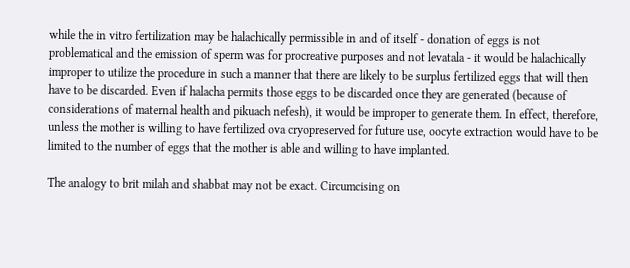while the in vitro fertilization may be halachically permissible in and of itself - donation of eggs is not problematical and the emission of sperm was for procreative purposes and not levatala - it would be halachically improper to utilize the procedure in such a manner that there are likely to be surplus fertilized eggs that will then have to be discarded. Even if halacha permits those eggs to be discarded once they are generated (because of considerations of maternal health and pikuach nefesh), it would be improper to generate them. In effect, therefore, unless the mother is willing to have fertilized ova cryopreserved for future use, oocyte extraction would have to be limited to the number of eggs that the mother is able and willing to have implanted.

The analogy to brit milah and shabbat may not be exact. Circumcising on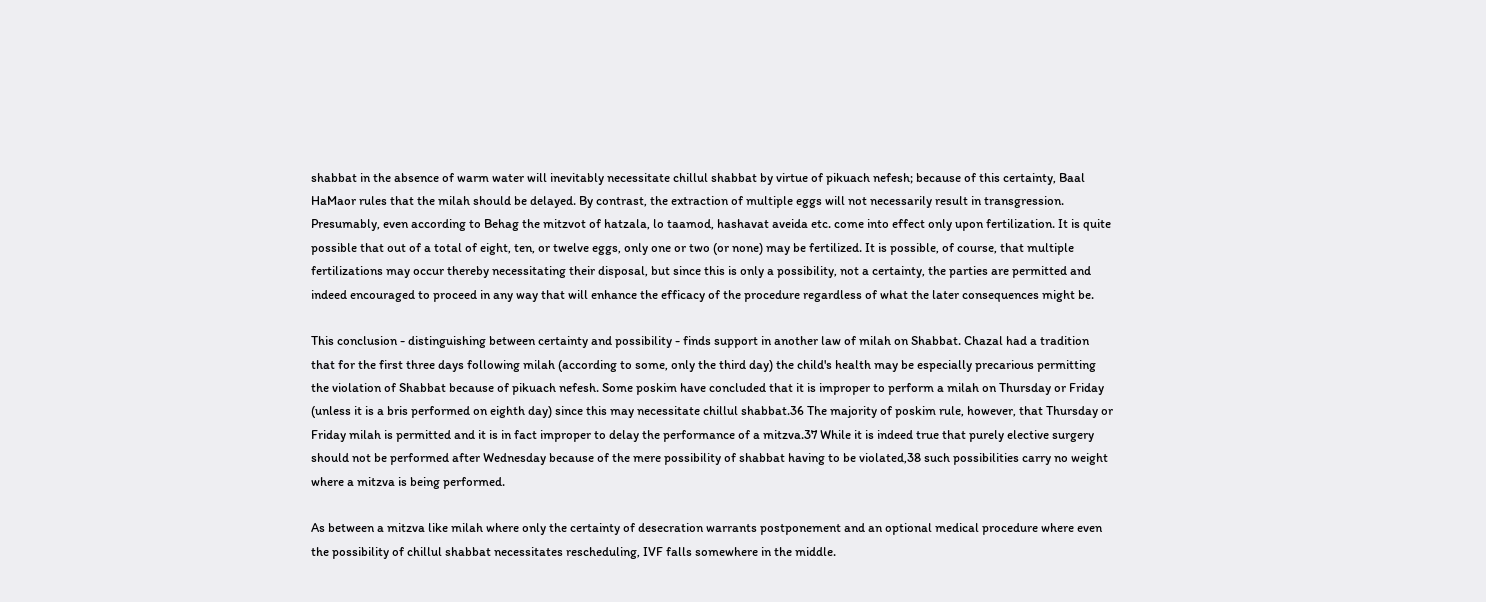shabbat in the absence of warm water will inevitably necessitate chillul shabbat by virtue of pikuach nefesh; because of this certainty, Baal HaMaor rules that the milah should be delayed. By contrast, the extraction of multiple eggs will not necessarily result in transgression. Presumably, even according to Behag the mitzvot of hatzala, lo taamod, hashavat aveida etc. come into effect only upon fertilization. It is quite possible that out of a total of eight, ten, or twelve eggs, only one or two (or none) may be fertilized. It is possible, of course, that multiple fertilizations may occur thereby necessitating their disposal, but since this is only a possibility, not a certainty, the parties are permitted and indeed encouraged to proceed in any way that will enhance the efficacy of the procedure regardless of what the later consequences might be.

This conclusion - distinguishing between certainty and possibility - finds support in another law of milah on Shabbat. Chazal had a tradition that for the first three days following milah (according to some, only the third day) the child's health may be especially precarious permitting the violation of Shabbat because of pikuach nefesh. Some poskim have concluded that it is improper to perform a milah on Thursday or Friday (unless it is a bris performed on eighth day) since this may necessitate chillul shabbat.36 The majority of poskim rule, however, that Thursday or Friday milah is permitted and it is in fact improper to delay the performance of a mitzva.37 While it is indeed true that purely elective surgery should not be performed after Wednesday because of the mere possibility of shabbat having to be violated,38 such possibilities carry no weight where a mitzva is being performed.

As between a mitzva like milah where only the certainty of desecration warrants postponement and an optional medical procedure where even the possibility of chillul shabbat necessitates rescheduling, IVF falls somewhere in the middle.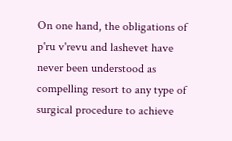On one hand, the obligations of p'ru v'revu and lashevet have never been understood as compelling resort to any type of surgical procedure to achieve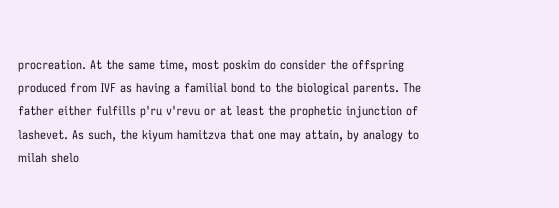procreation. At the same time, most poskim do consider the offspring produced from IVF as having a familial bond to the biological parents. The father either fulfills p'ru v'revu or at least the prophetic injunction of lashevet. As such, the kiyum hamitzva that one may attain, by analogy to milah shelo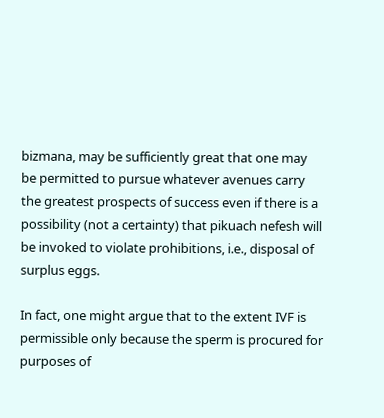bizmana, may be sufficiently great that one may be permitted to pursue whatever avenues carry the greatest prospects of success even if there is a possibility (not a certainty) that pikuach nefesh will be invoked to violate prohibitions, i.e., disposal of surplus eggs.

In fact, one might argue that to the extent IVF is permissible only because the sperm is procured for purposes of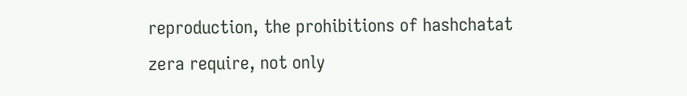reproduction, the prohibitions of hashchatat zera require, not only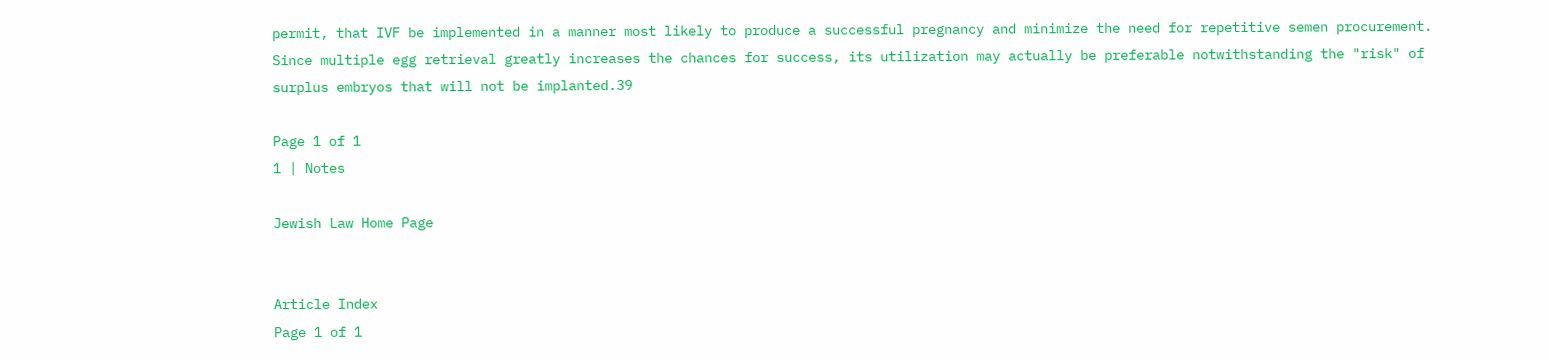permit, that IVF be implemented in a manner most likely to produce a successful pregnancy and minimize the need for repetitive semen procurement. Since multiple egg retrieval greatly increases the chances for success, its utilization may actually be preferable notwithstanding the "risk" of surplus embryos that will not be implanted.39

Page 1 of 1
1 | Notes

Jewish Law Home Page


Article Index
Page 1 of 1